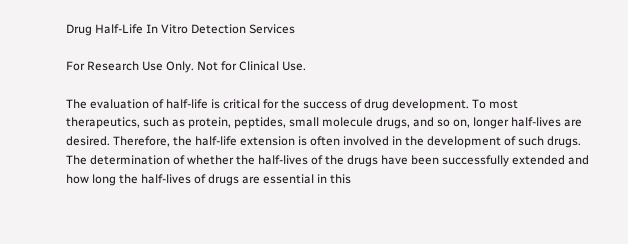Drug Half-Life In Vitro Detection Services

For Research Use Only. Not for Clinical Use.

The evaluation of half-life is critical for the success of drug development. To most therapeutics, such as protein, peptides, small molecule drugs, and so on, longer half-lives are desired. Therefore, the half-life extension is often involved in the development of such drugs. The determination of whether the half-lives of the drugs have been successfully extended and how long the half-lives of drugs are essential in this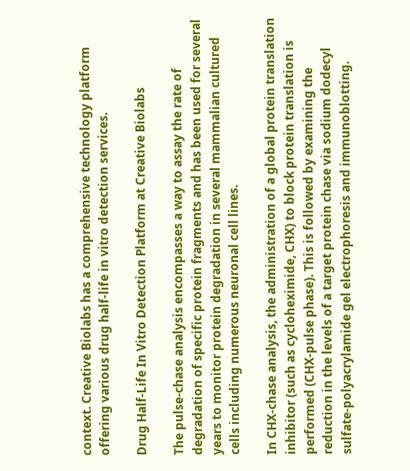context. Creative Biolabs has a comprehensive technology platform offering various drug half-life in vitro detection services.

Drug Half-Life In Vitro Detection Platform at Creative Biolabs

The pulse-chase analysis encompasses a way to assay the rate of degradation of specific protein fragments and has been used for several years to monitor protein degradation in several mammalian cultured cells including numerous neuronal cell lines.

In CHX-chase analysis, the administration of a global protein translation inhibitor (such as cycloheximide, CHX) to block protein translation is performed (CHX-pulse phase). This is followed by examining the reduction in the levels of a target protein chase via sodium dodecyl sulfate-polyacrylamide gel electrophoresis and immunoblotting.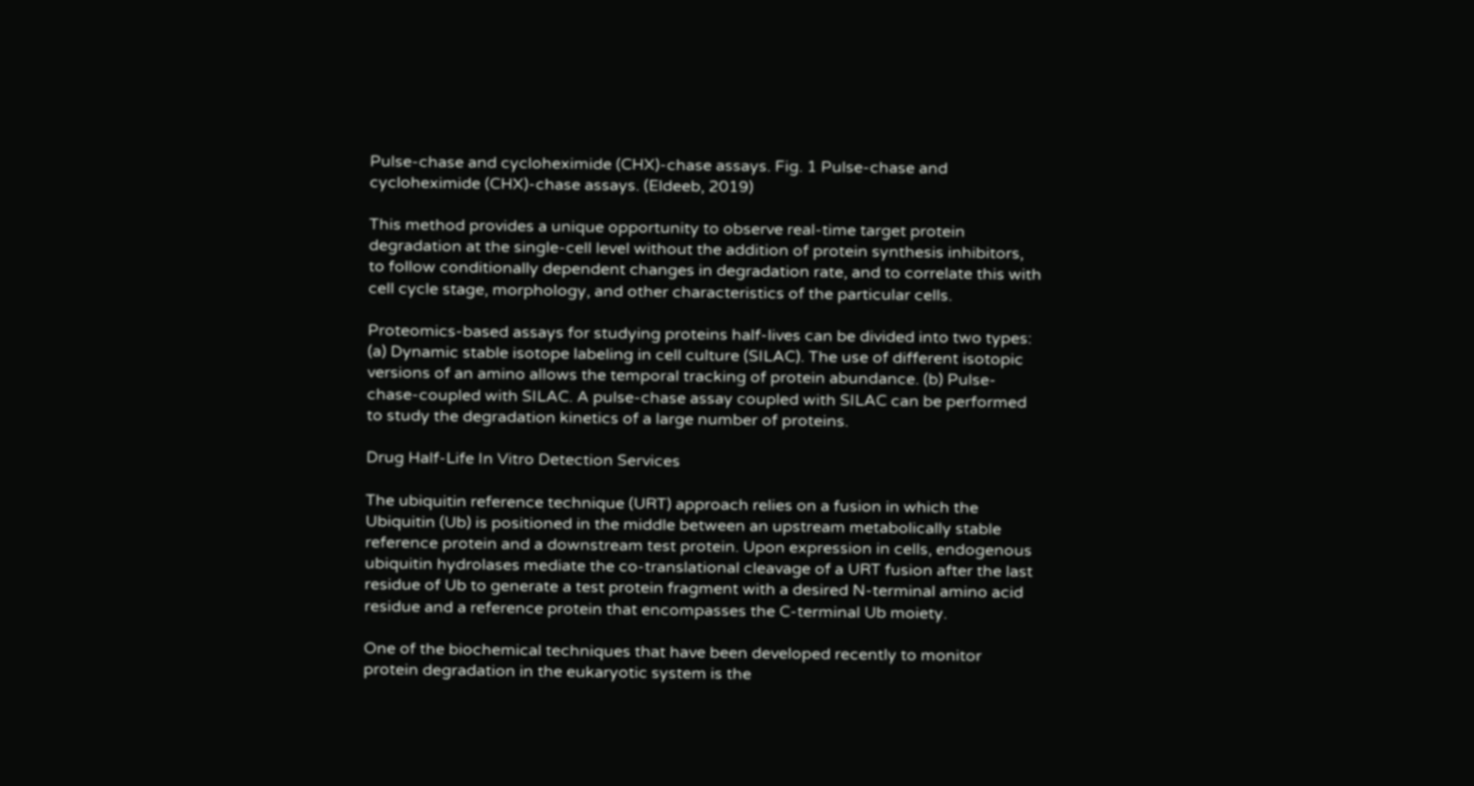Pulse-chase and cycloheximide (CHX)-chase assays. Fig. 1 Pulse-chase and cycloheximide (CHX)-chase assays. (Eldeeb, 2019)

This method provides a unique opportunity to observe real-time target protein degradation at the single-cell level without the addition of protein synthesis inhibitors, to follow conditionally dependent changes in degradation rate, and to correlate this with cell cycle stage, morphology, and other characteristics of the particular cells.

Proteomics-based assays for studying proteins half-lives can be divided into two types: (a) Dynamic stable isotope labeling in cell culture (SILAC). The use of different isotopic versions of an amino allows the temporal tracking of protein abundance. (b) Pulse-chase-coupled with SILAC. A pulse-chase assay coupled with SILAC can be performed to study the degradation kinetics of a large number of proteins.

Drug Half-Life In Vitro Detection Services

The ubiquitin reference technique (URT) approach relies on a fusion in which the Ubiquitin (Ub) is positioned in the middle between an upstream metabolically stable reference protein and a downstream test protein. Upon expression in cells, endogenous ubiquitin hydrolases mediate the co-translational cleavage of a URT fusion after the last residue of Ub to generate a test protein fragment with a desired N-terminal amino acid residue and a reference protein that encompasses the C-terminal Ub moiety.

One of the biochemical techniques that have been developed recently to monitor protein degradation in the eukaryotic system is the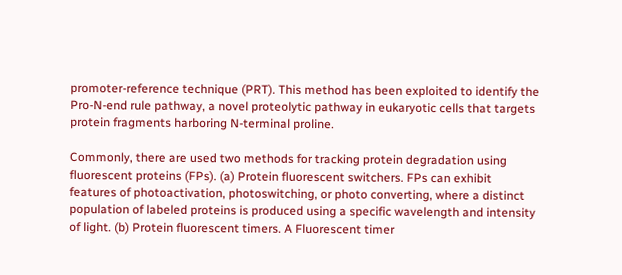promoter-reference technique (PRT). This method has been exploited to identify the Pro-N-end rule pathway, a novel proteolytic pathway in eukaryotic cells that targets protein fragments harboring N-terminal proline.

Commonly, there are used two methods for tracking protein degradation using fluorescent proteins (FPs). (a) Protein fluorescent switchers. FPs can exhibit features of photoactivation, photoswitching, or photo converting, where a distinct population of labeled proteins is produced using a specific wavelength and intensity of light. (b) Protein fluorescent timers. A Fluorescent timer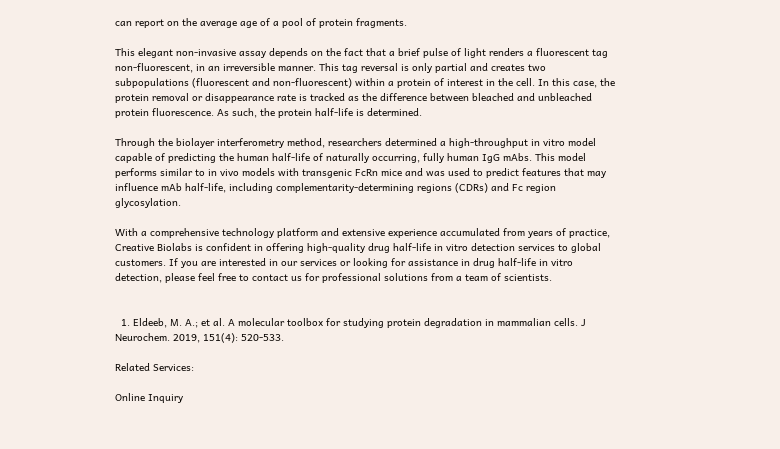can report on the average age of a pool of protein fragments.

This elegant non-invasive assay depends on the fact that a brief pulse of light renders a fluorescent tag non-fluorescent, in an irreversible manner. This tag reversal is only partial and creates two subpopulations (fluorescent and non-fluorescent) within a protein of interest in the cell. In this case, the protein removal or disappearance rate is tracked as the difference between bleached and unbleached protein fluorescence. As such, the protein half-life is determined.

Through the biolayer interferometry method, researchers determined a high-throughput in vitro model capable of predicting the human half-life of naturally occurring, fully human IgG mAbs. This model performs similar to in vivo models with transgenic FcRn mice and was used to predict features that may influence mAb half-life, including complementarity-determining regions (CDRs) and Fc region glycosylation.

With a comprehensive technology platform and extensive experience accumulated from years of practice, Creative Biolabs is confident in offering high-quality drug half-life in vitro detection services to global customers. If you are interested in our services or looking for assistance in drug half-life in vitro detection, please feel free to contact us for professional solutions from a team of scientists.


  1. Eldeeb, M. A.; et al. A molecular toolbox for studying protein degradation in mammalian cells. J Neurochem. 2019, 151(4): 520-533.

Related Services:

Online Inquiry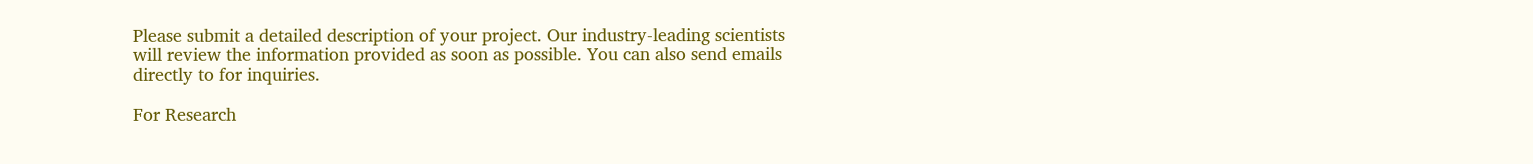Please submit a detailed description of your project. Our industry-leading scientists will review the information provided as soon as possible. You can also send emails directly to for inquiries.

For Research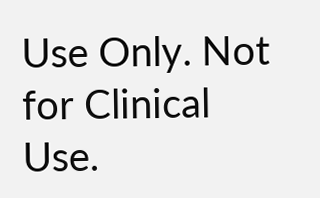Use Only. Not for Clinical Use.